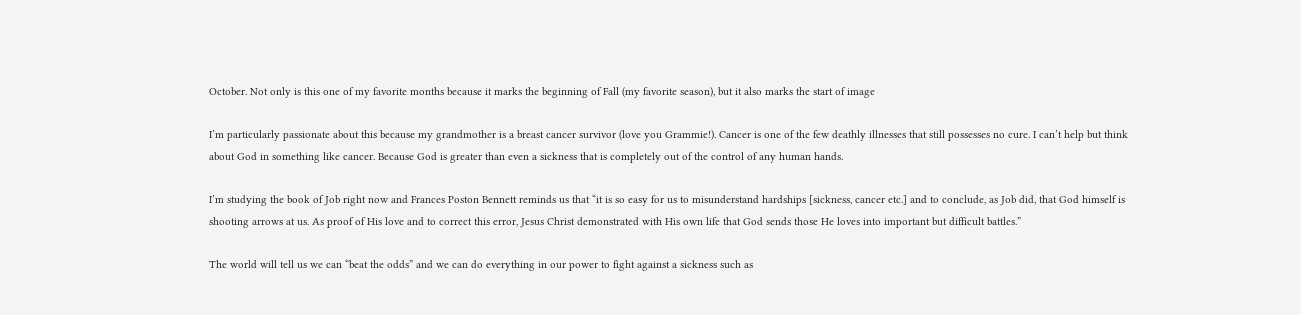October. Not only is this one of my favorite months because it marks the beginning of Fall (my favorite season), but it also marks the start of image

I’m particularly passionate about this because my grandmother is a breast cancer survivor (love you Grammie!). Cancer is one of the few deathly illnesses that still possesses no cure. I can’t help but think about God in something like cancer. Because God is greater than even a sickness that is completely out of the control of any human hands.

I’m studying the book of Job right now and Frances Poston Bennett reminds us that “it is so easy for us to misunderstand hardships [sickness, cancer etc.] and to conclude, as Job did, that God himself is shooting arrows at us. As proof of His love and to correct this error, Jesus Christ demonstrated with His own life that God sends those He loves into important but difficult battles.”

The world will tell us we can “beat the odds” and we can do everything in our power to fight against a sickness such as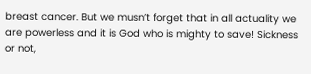breast cancer. But we musn’t forget that in all actuality we are powerless and it is God who is mighty to save! Sickness or not,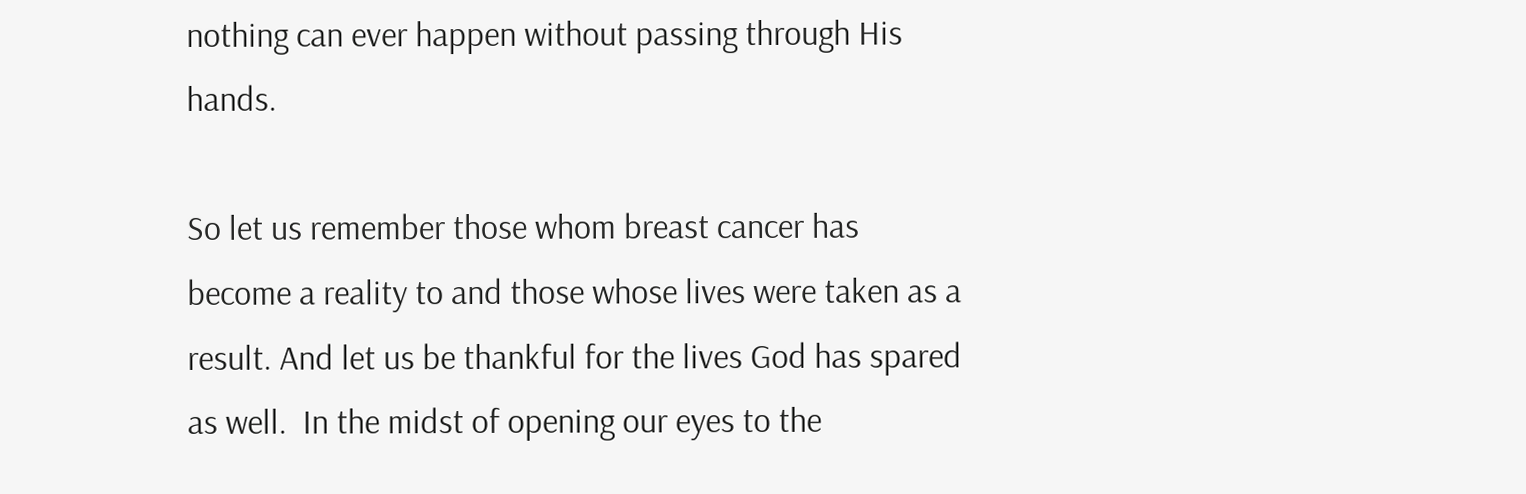nothing can ever happen without passing through His hands.

So let us remember those whom breast cancer has become a reality to and those whose lives were taken as a result. And let us be thankful for the lives God has spared as well.  In the midst of opening our eyes to the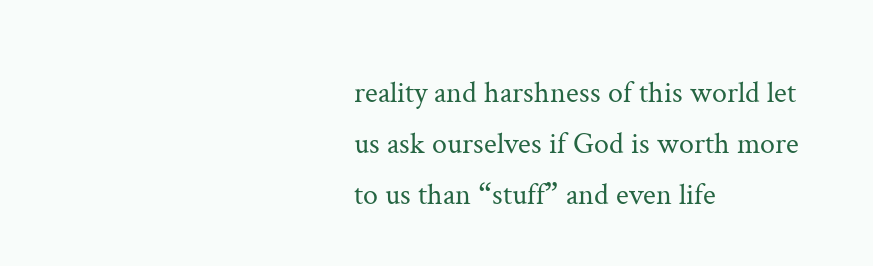reality and harshness of this world let us ask ourselves if God is worth more to us than “stuff” and even life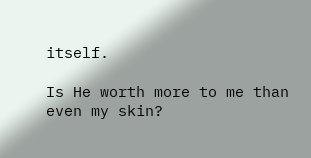itself.

Is He worth more to me than even my skin?